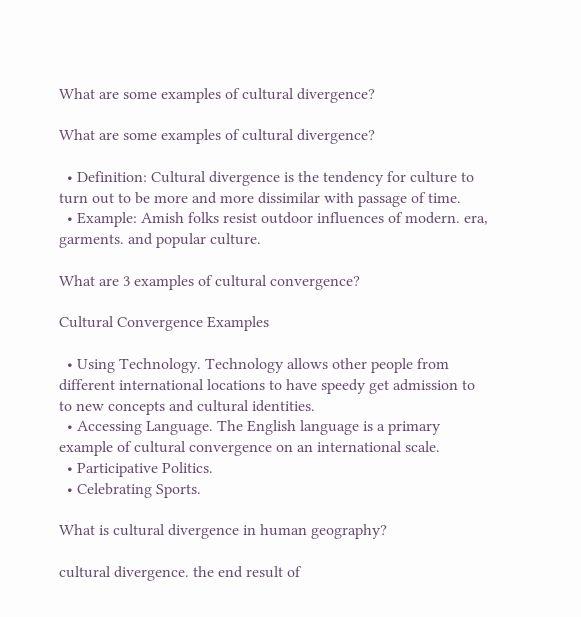What are some examples of cultural divergence?

What are some examples of cultural divergence?

  • Definition: Cultural divergence is the tendency for culture to turn out to be more and more dissimilar with passage of time.
  • Example: Amish folks resist outdoor influences of modern. era, garments. and popular culture.

What are 3 examples of cultural convergence?

Cultural Convergence Examples

  • Using Technology. Technology allows other people from different international locations to have speedy get admission to to new concepts and cultural identities.
  • Accessing Language. The English language is a primary example of cultural convergence on an international scale.
  • Participative Politics.
  • Celebrating Sports.

What is cultural divergence in human geography?

cultural divergence. the end result of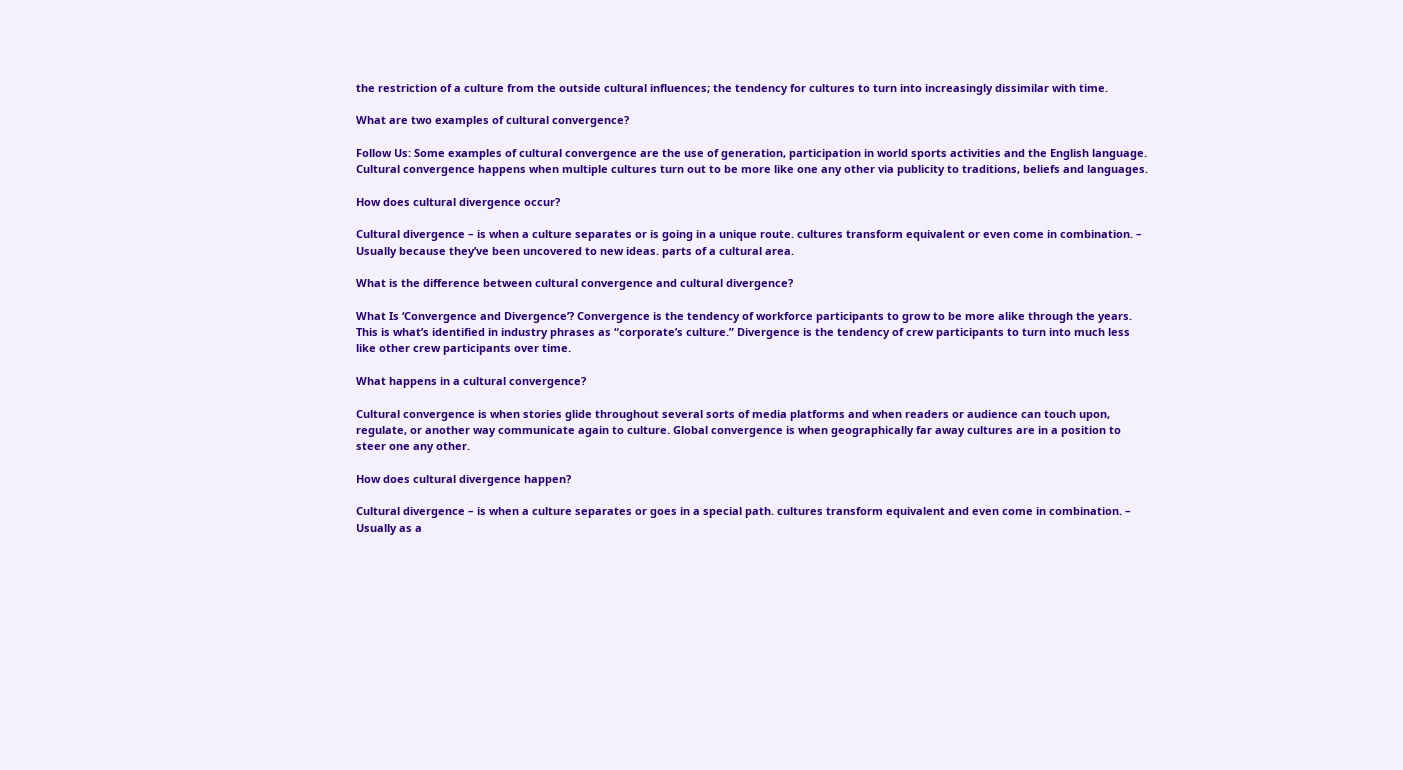the restriction of a culture from the outside cultural influences; the tendency for cultures to turn into increasingly dissimilar with time.

What are two examples of cultural convergence?

Follow Us: Some examples of cultural convergence are the use of generation, participation in world sports activities and the English language. Cultural convergence happens when multiple cultures turn out to be more like one any other via publicity to traditions, beliefs and languages.

How does cultural divergence occur?

Cultural divergence – is when a culture separates or is going in a unique route. cultures transform equivalent or even come in combination. – Usually because they’ve been uncovered to new ideas. parts of a cultural area.

What is the difference between cultural convergence and cultural divergence?

What Is ‘Convergence and Divergence’? Convergence is the tendency of workforce participants to grow to be more alike through the years. This is what’s identified in industry phrases as “corporate’s culture.” Divergence is the tendency of crew participants to turn into much less like other crew participants over time.

What happens in a cultural convergence?

Cultural convergence is when stories glide throughout several sorts of media platforms and when readers or audience can touch upon, regulate, or another way communicate again to culture. Global convergence is when geographically far away cultures are in a position to steer one any other.

How does cultural divergence happen?

Cultural divergence – is when a culture separates or goes in a special path. cultures transform equivalent and even come in combination. – Usually as a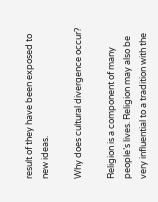result of they have been exposed to new ideas.

Why does cultural divergence occur?

Religion is a component of many people’s lives. Religion may also be very influential to a tradition with the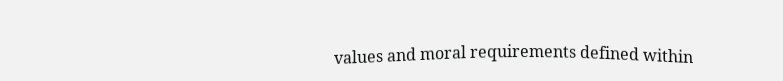values and moral requirements defined within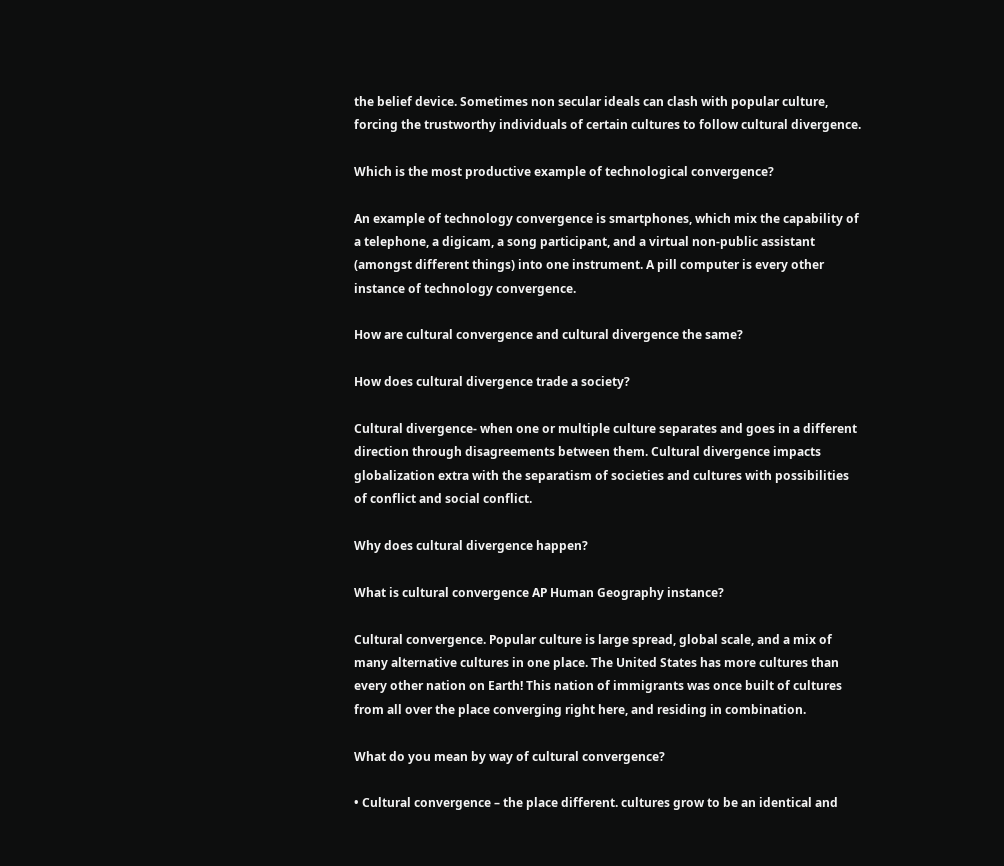the belief device. Sometimes non secular ideals can clash with popular culture, forcing the trustworthy individuals of certain cultures to follow cultural divergence.

Which is the most productive example of technological convergence?

An example of technology convergence is smartphones, which mix the capability of a telephone, a digicam, a song participant, and a virtual non-public assistant (amongst different things) into one instrument. A pill computer is every other instance of technology convergence.

How are cultural convergence and cultural divergence the same?

How does cultural divergence trade a society?

Cultural divergence- when one or multiple culture separates and goes in a different direction through disagreements between them. Cultural divergence impacts globalization extra with the separatism of societies and cultures with possibilities of conflict and social conflict.

Why does cultural divergence happen?

What is cultural convergence AP Human Geography instance?

Cultural convergence. Popular culture is large spread, global scale, and a mix of many alternative cultures in one place. The United States has more cultures than every other nation on Earth! This nation of immigrants was once built of cultures from all over the place converging right here, and residing in combination.

What do you mean by way of cultural convergence?

• Cultural convergence – the place different. cultures grow to be an identical and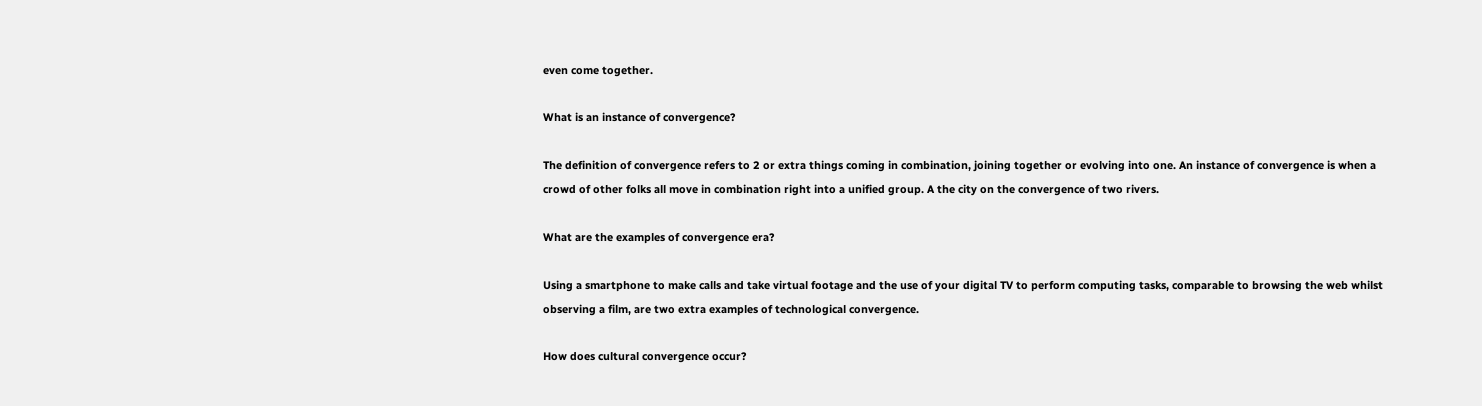even come together.

What is an instance of convergence?

The definition of convergence refers to 2 or extra things coming in combination, joining together or evolving into one. An instance of convergence is when a crowd of other folks all move in combination right into a unified group. A the city on the convergence of two rivers.

What are the examples of convergence era?

Using a smartphone to make calls and take virtual footage and the use of your digital TV to perform computing tasks, comparable to browsing the web whilst observing a film, are two extra examples of technological convergence.

How does cultural convergence occur?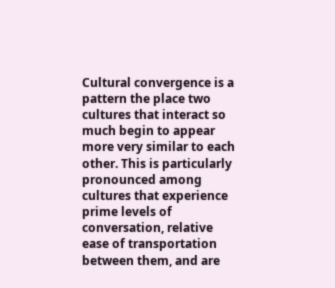Cultural convergence is a pattern the place two cultures that interact so much begin to appear more very similar to each other. This is particularly pronounced among cultures that experience prime levels of conversation, relative ease of transportation between them, and are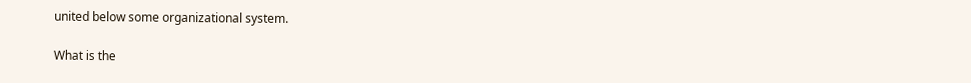united below some organizational system.

What is the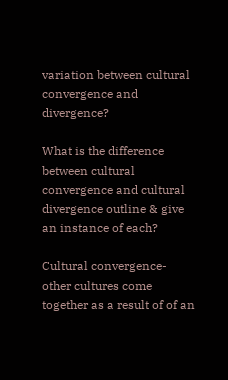variation between cultural convergence and divergence?

What is the difference between cultural convergence and cultural divergence outline & give an instance of each?

Cultural convergence- other cultures come together as a result of of an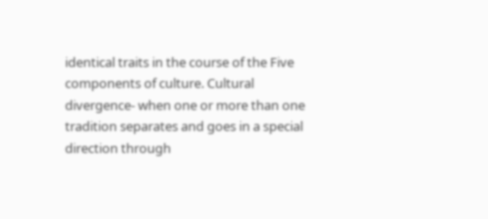identical traits in the course of the Five components of culture. Cultural divergence- when one or more than one tradition separates and goes in a special direction through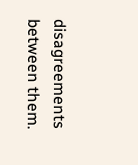disagreements between them.